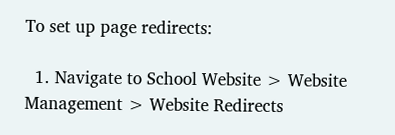To set up page redirects:

  1. Navigate to School Website > Website Management > Website Redirects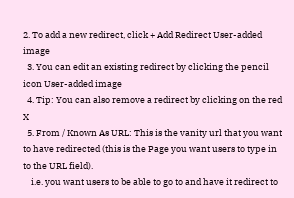2. To add a new redirect, click + Add Redirect User-added image
  3. You can edit an existing redirect by clicking the pencil icon User-added image
  4. Tip: You can also remove a redirect by clicking on the red X
  5. From / Known As URL: This is the vanity url that you want to have redirected (this is the Page you want users to type in to the URL field).
    i.e. you want users to be able to go to and have it redirect to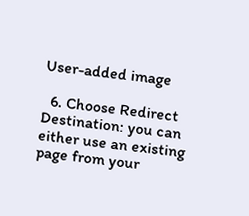User-added image

  6. Choose Redirect Destination: you can either use an existing page from your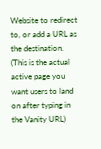Website to redirect to, or add a URL as the destination. (This is the actual active page you want users to land on after typing in the Vanity URL)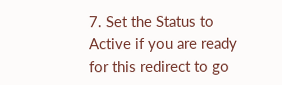7. Set the Status to Active if you are ready for this redirect to go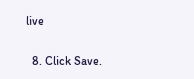live

  8. Click Save.